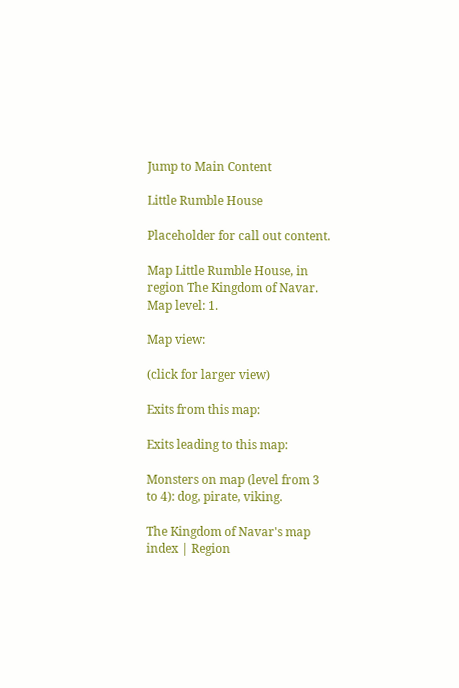Jump to Main Content

Little Rumble House

Placeholder for call out content.

Map Little Rumble House, in region The Kingdom of Navar. Map level: 1.

Map view:

(click for larger view)

Exits from this map:

Exits leading to this map:

Monsters on map (level from 3 to 4): dog, pirate, viking.

The Kingdom of Navar's map index | Region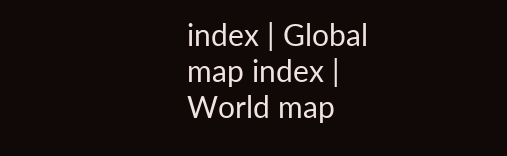index | Global map index | World map